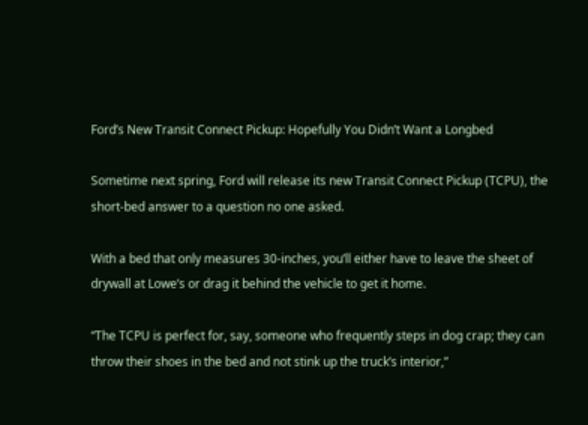Ford’s New Transit Connect Pickup: Hopefully You Didn’t Want a Longbed

Sometime next spring, Ford will release its new Transit Connect Pickup (TCPU), the short-bed answer to a question no one asked.

With a bed that only measures 30-inches, you’ll either have to leave the sheet of drywall at Lowe’s or drag it behind the vehicle to get it home.

“The TCPU is perfect for, say, someone who frequently steps in dog crap; they can throw their shoes in the bed and not stink up the truck’s interior,”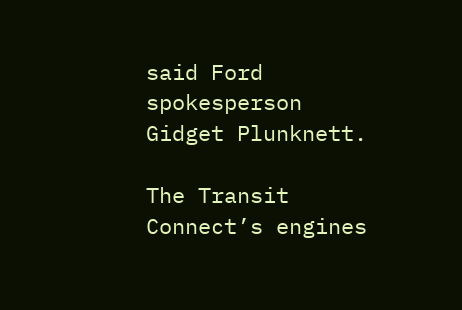said Ford spokesperson Gidget Plunknett.

The Transit Connect’s engines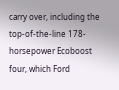carry over, including the top-of-the-line 178-horsepower Ecoboost four, which Ford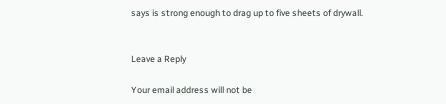says is strong enough to drag up to five sheets of drywall.


Leave a Reply

Your email address will not be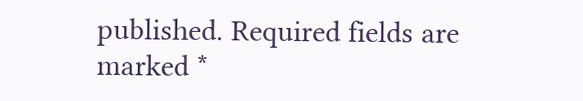published. Required fields are marked *